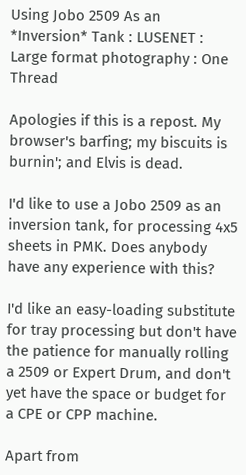Using Jobo 2509 As an *Inversion* Tank : LUSENET : Large format photography : One Thread

Apologies if this is a repost. My browser's barfing; my biscuits is burnin'; and Elvis is dead.

I'd like to use a Jobo 2509 as an inversion tank, for processing 4x5 sheets in PMK. Does anybody have any experience with this?

I'd like an easy-loading substitute for tray processing but don't have the patience for manually rolling a 2509 or Expert Drum, and don't yet have the space or budget for a CPE or CPP machine.

Apart from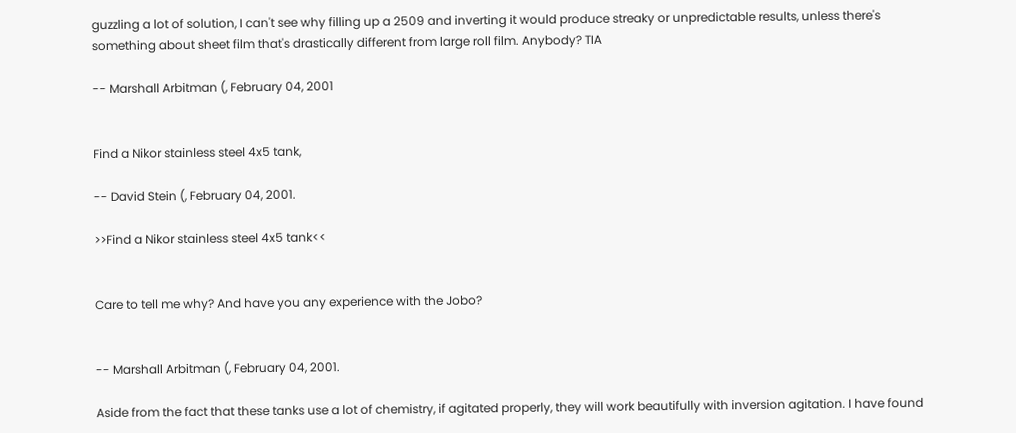guzzling a lot of solution, I can't see why filling up a 2509 and inverting it would produce streaky or unpredictable results, unless there's something about sheet film that's drastically different from large roll film. Anybody? TIA

-- Marshall Arbitman (, February 04, 2001


Find a Nikor stainless steel 4x5 tank,

-- David Stein (, February 04, 2001.

>>Find a Nikor stainless steel 4x5 tank<<


Care to tell me why? And have you any experience with the Jobo?


-- Marshall Arbitman (, February 04, 2001.

Aside from the fact that these tanks use a lot of chemistry, if agitated properly, they will work beautifully with inversion agitation. I have found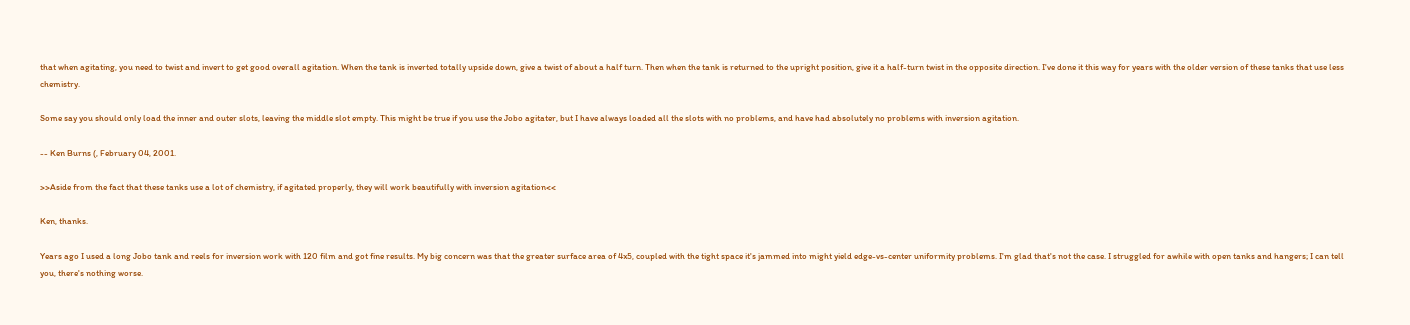that when agitating, you need to twist and invert to get good overall agitation. When the tank is inverted totally upside down, give a twist of about a half turn. Then when the tank is returned to the upright position, give it a half-turn twist in the opposite direction. I've done it this way for years with the older version of these tanks that use less chemistry.

Some say you should only load the inner and outer slots, leaving the middle slot empty. This might be true if you use the Jobo agitater, but I have always loaded all the slots with no problems, and have had absolutely no problems with inversion agitation.

-- Ken Burns (, February 04, 2001.

>>Aside from the fact that these tanks use a lot of chemistry, if agitated properly, they will work beautifully with inversion agitation<<

Ken, thanks.

Years ago I used a long Jobo tank and reels for inversion work with 120 film and got fine results. My big concern was that the greater surface area of 4x5, coupled with the tight space it's jammed into might yield edge-vs-center uniformity problems. I'm glad that's not the case. I struggled for awhile with open tanks and hangers; I can tell you, there's nothing worse.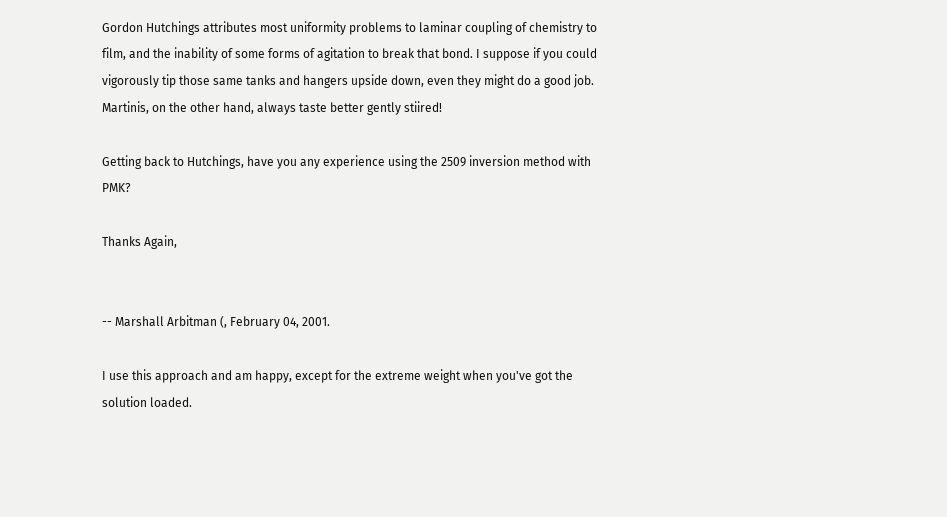Gordon Hutchings attributes most uniformity problems to laminar coupling of chemistry to film, and the inability of some forms of agitation to break that bond. I suppose if you could vigorously tip those same tanks and hangers upside down, even they might do a good job. Martinis, on the other hand, always taste better gently stiired!

Getting back to Hutchings, have you any experience using the 2509 inversion method with PMK?

Thanks Again,


-- Marshall Arbitman (, February 04, 2001.

I use this approach and am happy, except for the extreme weight when you've got the solution loaded.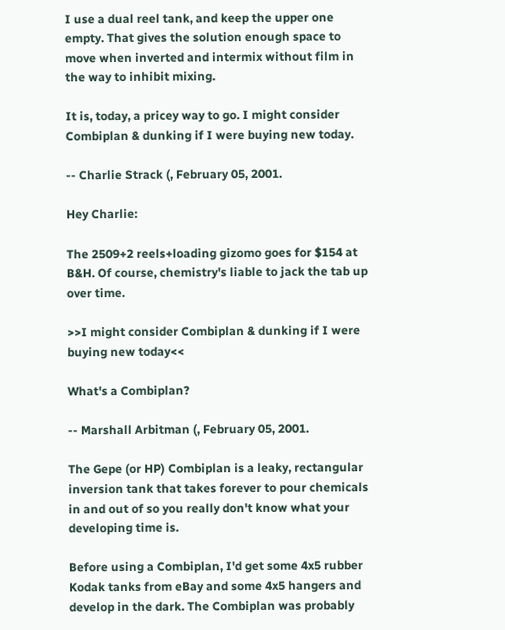I use a dual reel tank, and keep the upper one empty. That gives the solution enough space to move when inverted and intermix without film in the way to inhibit mixing.

It is, today, a pricey way to go. I might consider Combiplan & dunking if I were buying new today.

-- Charlie Strack (, February 05, 2001.

Hey Charlie:

The 2509+2 reels+loading gizomo goes for $154 at B&H. Of course, chemistry's liable to jack the tab up over time.

>>I might consider Combiplan & dunking if I were buying new today<<

What's a Combiplan?

-- Marshall Arbitman (, February 05, 2001.

The Gepe (or HP) Combiplan is a leaky, rectangular inversion tank that takes forever to pour chemicals in and out of so you really don't know what your developing time is.

Before using a Combiplan, I'd get some 4x5 rubber Kodak tanks from eBay and some 4x5 hangers and develop in the dark. The Combiplan was probably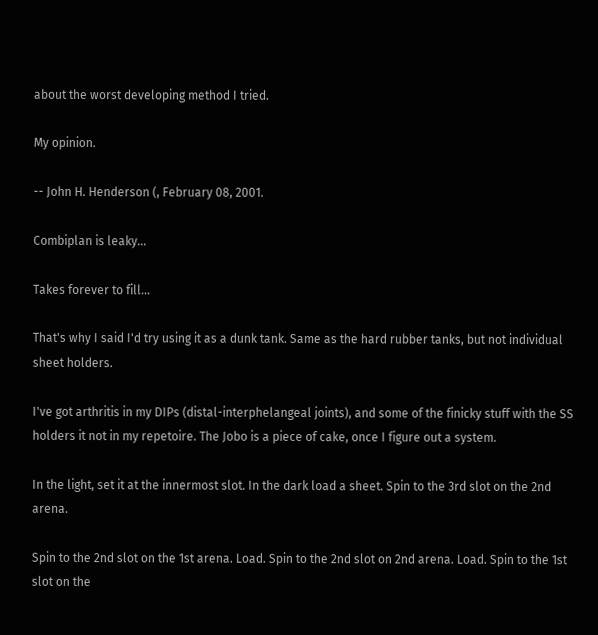about the worst developing method I tried.

My opinion.

-- John H. Henderson (, February 08, 2001.

Combiplan is leaky...

Takes forever to fill...

That's why I said I'd try using it as a dunk tank. Same as the hard rubber tanks, but not individual sheet holders.

I've got arthritis in my DIPs (distal-interphelangeal joints), and some of the finicky stuff with the SS holders it not in my repetoire. The Jobo is a piece of cake, once I figure out a system.

In the light, set it at the innermost slot. In the dark load a sheet. Spin to the 3rd slot on the 2nd arena.

Spin to the 2nd slot on the 1st arena. Load. Spin to the 2nd slot on 2nd arena. Load. Spin to the 1st slot on the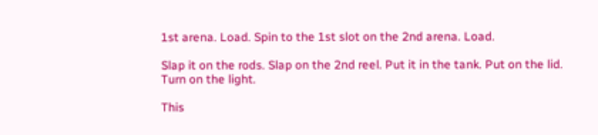1st arena. Load. Spin to the 1st slot on the 2nd arena. Load.

Slap it on the rods. Slap on the 2nd reel. Put it in the tank. Put on the lid. Turn on the light.

This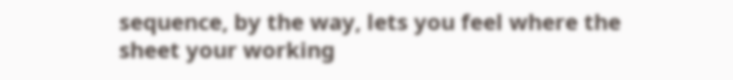sequence, by the way, lets you feel where the sheet your working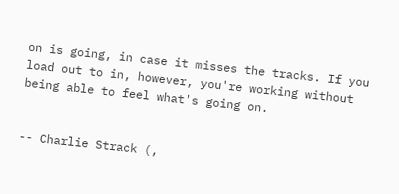on is going, in case it misses the tracks. If you load out to in, however, you're working without being able to feel what's going on.


-- Charlie Strack (,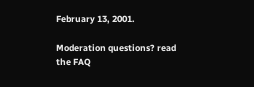February 13, 2001.

Moderation questions? read the FAQ